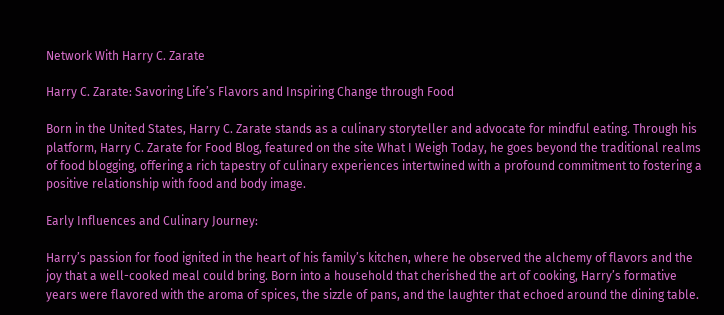Network With Harry C. Zarate

Harry C. Zarate: Savoring Life’s Flavors and Inspiring Change through Food

Born in the United States, Harry C. Zarate stands as a culinary storyteller and advocate for mindful eating. Through his platform, Harry C. Zarate for Food Blog, featured on the site What I Weigh Today, he goes beyond the traditional realms of food blogging, offering a rich tapestry of culinary experiences intertwined with a profound commitment to fostering a positive relationship with food and body image.

Early Influences and Culinary Journey:

Harry’s passion for food ignited in the heart of his family’s kitchen, where he observed the alchemy of flavors and the joy that a well-cooked meal could bring. Born into a household that cherished the art of cooking, Harry’s formative years were flavored with the aroma of spices, the sizzle of pans, and the laughter that echoed around the dining table.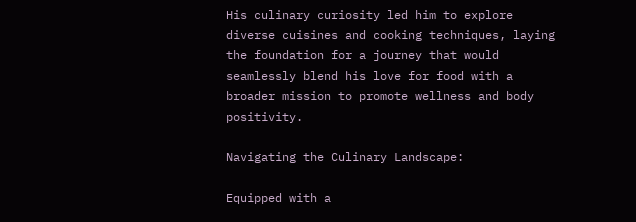His culinary curiosity led him to explore diverse cuisines and cooking techniques, laying the foundation for a journey that would seamlessly blend his love for food with a broader mission to promote wellness and body positivity.

Navigating the Culinary Landscape:

Equipped with a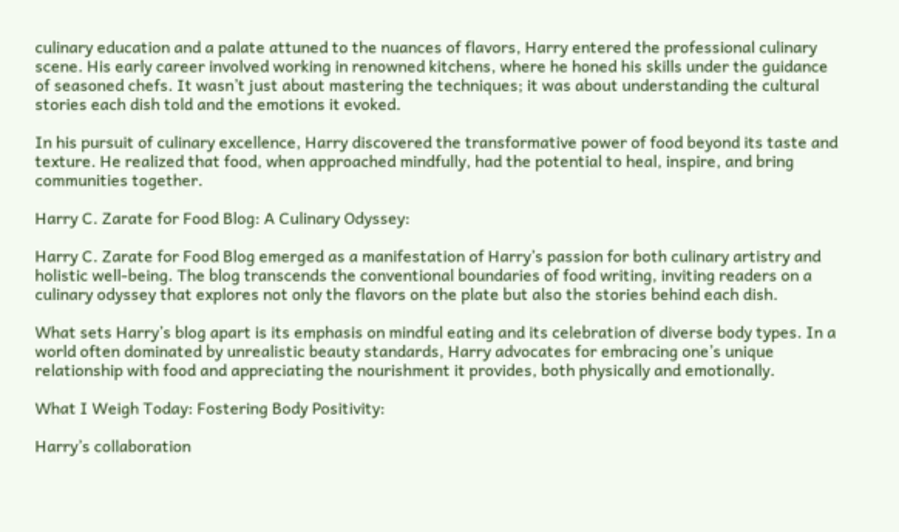culinary education and a palate attuned to the nuances of flavors, Harry entered the professional culinary scene. His early career involved working in renowned kitchens, where he honed his skills under the guidance of seasoned chefs. It wasn’t just about mastering the techniques; it was about understanding the cultural stories each dish told and the emotions it evoked.

In his pursuit of culinary excellence, Harry discovered the transformative power of food beyond its taste and texture. He realized that food, when approached mindfully, had the potential to heal, inspire, and bring communities together.

Harry C. Zarate for Food Blog: A Culinary Odyssey:

Harry C. Zarate for Food Blog emerged as a manifestation of Harry’s passion for both culinary artistry and holistic well-being. The blog transcends the conventional boundaries of food writing, inviting readers on a culinary odyssey that explores not only the flavors on the plate but also the stories behind each dish.

What sets Harry’s blog apart is its emphasis on mindful eating and its celebration of diverse body types. In a world often dominated by unrealistic beauty standards, Harry advocates for embracing one’s unique relationship with food and appreciating the nourishment it provides, both physically and emotionally.

What I Weigh Today: Fostering Body Positivity:

Harry’s collaboration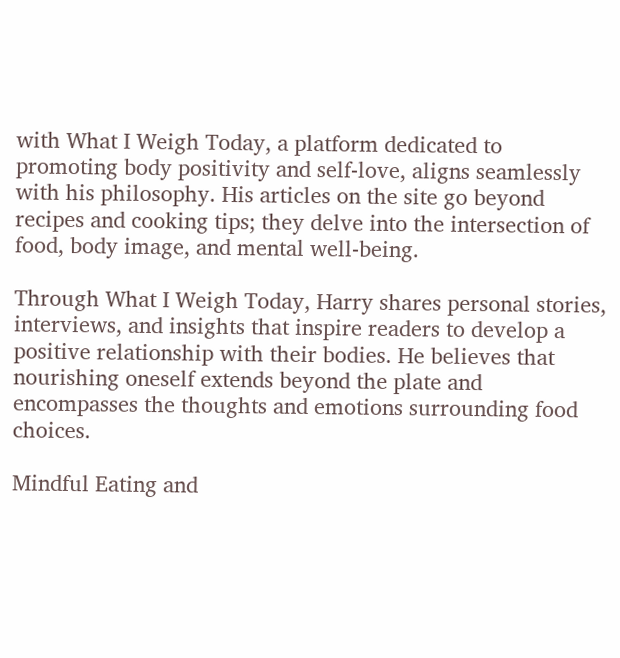with What I Weigh Today, a platform dedicated to promoting body positivity and self-love, aligns seamlessly with his philosophy. His articles on the site go beyond recipes and cooking tips; they delve into the intersection of food, body image, and mental well-being.

Through What I Weigh Today, Harry shares personal stories, interviews, and insights that inspire readers to develop a positive relationship with their bodies. He believes that nourishing oneself extends beyond the plate and encompasses the thoughts and emotions surrounding food choices.

Mindful Eating and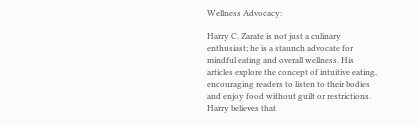Wellness Advocacy:

Harry C. Zarate is not just a culinary enthusiast; he is a staunch advocate for mindful eating and overall wellness. His articles explore the concept of intuitive eating, encouraging readers to listen to their bodies and enjoy food without guilt or restrictions. Harry believes that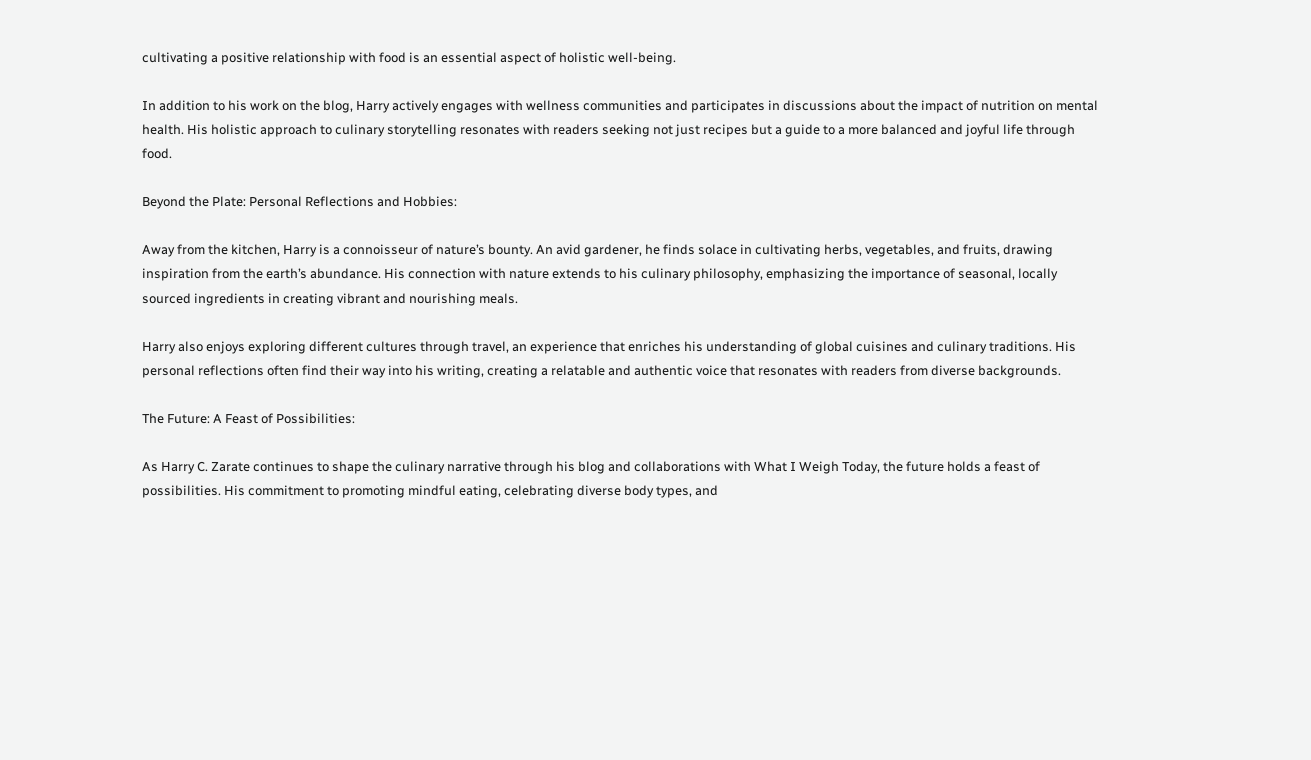cultivating a positive relationship with food is an essential aspect of holistic well-being.

In addition to his work on the blog, Harry actively engages with wellness communities and participates in discussions about the impact of nutrition on mental health. His holistic approach to culinary storytelling resonates with readers seeking not just recipes but a guide to a more balanced and joyful life through food.

Beyond the Plate: Personal Reflections and Hobbies:

Away from the kitchen, Harry is a connoisseur of nature’s bounty. An avid gardener, he finds solace in cultivating herbs, vegetables, and fruits, drawing inspiration from the earth’s abundance. His connection with nature extends to his culinary philosophy, emphasizing the importance of seasonal, locally sourced ingredients in creating vibrant and nourishing meals.

Harry also enjoys exploring different cultures through travel, an experience that enriches his understanding of global cuisines and culinary traditions. His personal reflections often find their way into his writing, creating a relatable and authentic voice that resonates with readers from diverse backgrounds.

The Future: A Feast of Possibilities:

As Harry C. Zarate continues to shape the culinary narrative through his blog and collaborations with What I Weigh Today, the future holds a feast of possibilities. His commitment to promoting mindful eating, celebrating diverse body types, and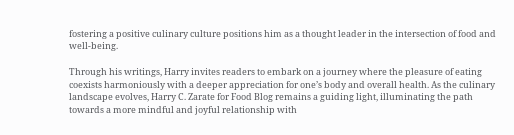fostering a positive culinary culture positions him as a thought leader in the intersection of food and well-being.

Through his writings, Harry invites readers to embark on a journey where the pleasure of eating coexists harmoniously with a deeper appreciation for one’s body and overall health. As the culinary landscape evolves, Harry C. Zarate for Food Blog remains a guiding light, illuminating the path towards a more mindful and joyful relationship with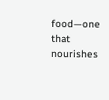food—one that nourishes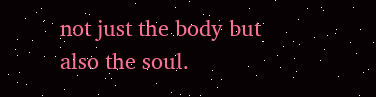not just the body but also the soul.